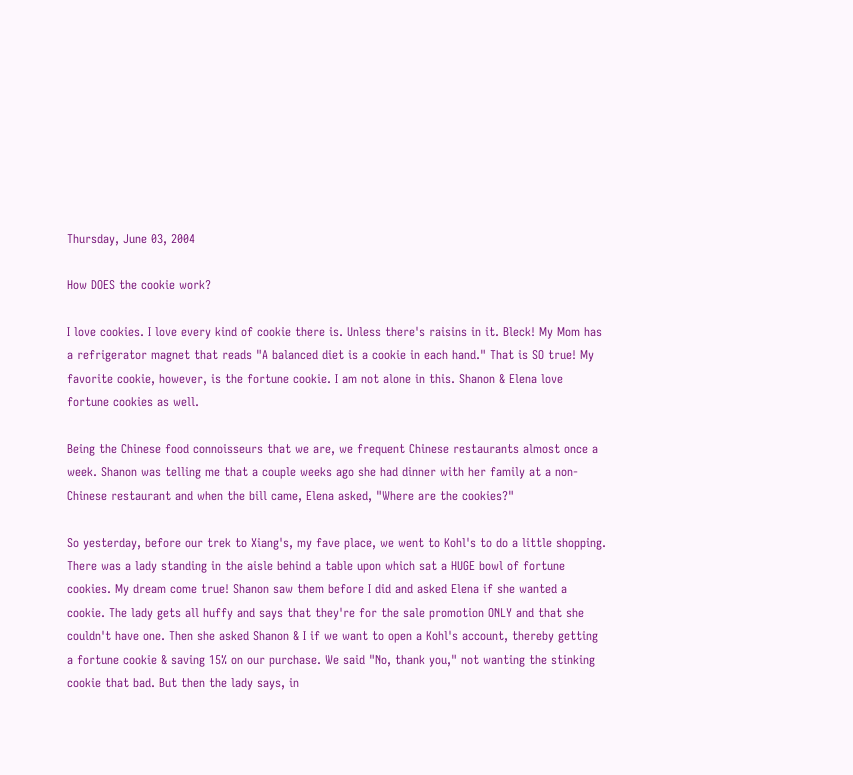Thursday, June 03, 2004

How DOES the cookie work?

I love cookies. I love every kind of cookie there is. Unless there's raisins in it. Bleck! My Mom has a refrigerator magnet that reads "A balanced diet is a cookie in each hand." That is SO true! My favorite cookie, however, is the fortune cookie. I am not alone in this. Shanon & Elena love fortune cookies as well.

Being the Chinese food connoisseurs that we are, we frequent Chinese restaurants almost once a week. Shanon was telling me that a couple weeks ago she had dinner with her family at a non-Chinese restaurant and when the bill came, Elena asked, "Where are the cookies?"

So yesterday, before our trek to Xiang's, my fave place, we went to Kohl's to do a little shopping. There was a lady standing in the aisle behind a table upon which sat a HUGE bowl of fortune cookies. My dream come true! Shanon saw them before I did and asked Elena if she wanted a cookie. The lady gets all huffy and says that they're for the sale promotion ONLY and that she couldn't have one. Then she asked Shanon & I if we want to open a Kohl's account, thereby getting a fortune cookie & saving 15% on our purchase. We said "No, thank you," not wanting the stinking cookie that bad. But then the lady says, in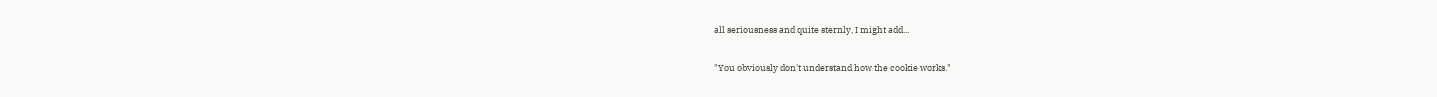all seriousness and quite sternly, I might add...

"You obviously don't understand how the cookie works."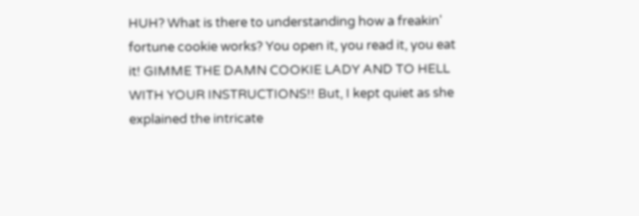HUH? What is there to understanding how a freakin' fortune cookie works? You open it, you read it, you eat it! GIMME THE DAMN COOKIE LADY AND TO HELL WITH YOUR INSTRUCTIONS!! But, I kept quiet as she explained the intricate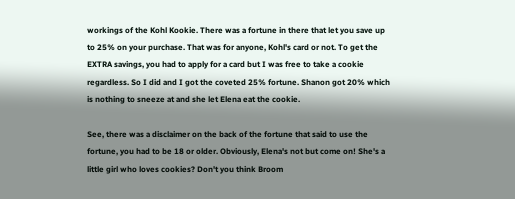workings of the Kohl Kookie. There was a fortune in there that let you save up to 25% on your purchase. That was for anyone, Kohl's card or not. To get the EXTRA savings, you had to apply for a card but I was free to take a cookie regardless. So I did and I got the coveted 25% fortune. Shanon got 20% which is nothing to sneeze at and she let Elena eat the cookie.

See, there was a disclaimer on the back of the fortune that said to use the fortune, you had to be 18 or older. Obviously, Elena's not but come on! She's a little girl who loves cookies? Don't you think Broom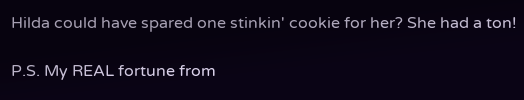Hilda could have spared one stinkin' cookie for her? She had a ton!

P.S. My REAL fortune from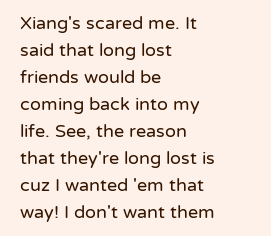Xiang's scared me. It said that long lost friends would be coming back into my life. See, the reason that they're long lost is cuz I wanted 'em that way! I don't want them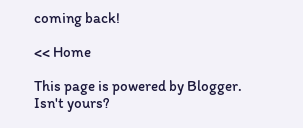coming back!

<< Home

This page is powered by Blogger. Isn't yours?